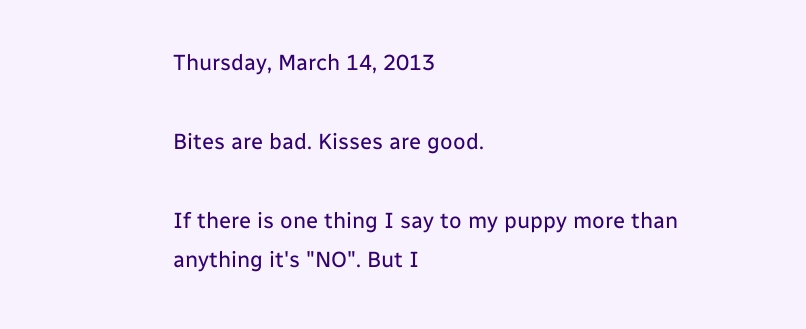Thursday, March 14, 2013

Bites are bad. Kisses are good.

If there is one thing I say to my puppy more than anything it's "NO". But I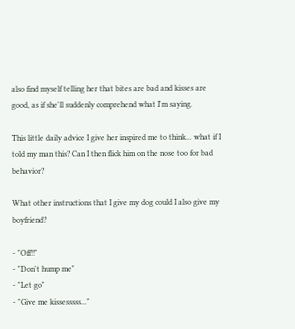also find myself telling her that bites are bad and kisses are good, as if she'll suddenly comprehend what I'm saying.

This little daily advice I give her inspired me to think... what if I told my man this? Can I then flick him on the nose too for bad behavior?

What other instructions that I give my dog could I also give my boyfriend?

- "Off!!"
- "Don't hump me"
- "Let go"
- "Give me kissesssss..."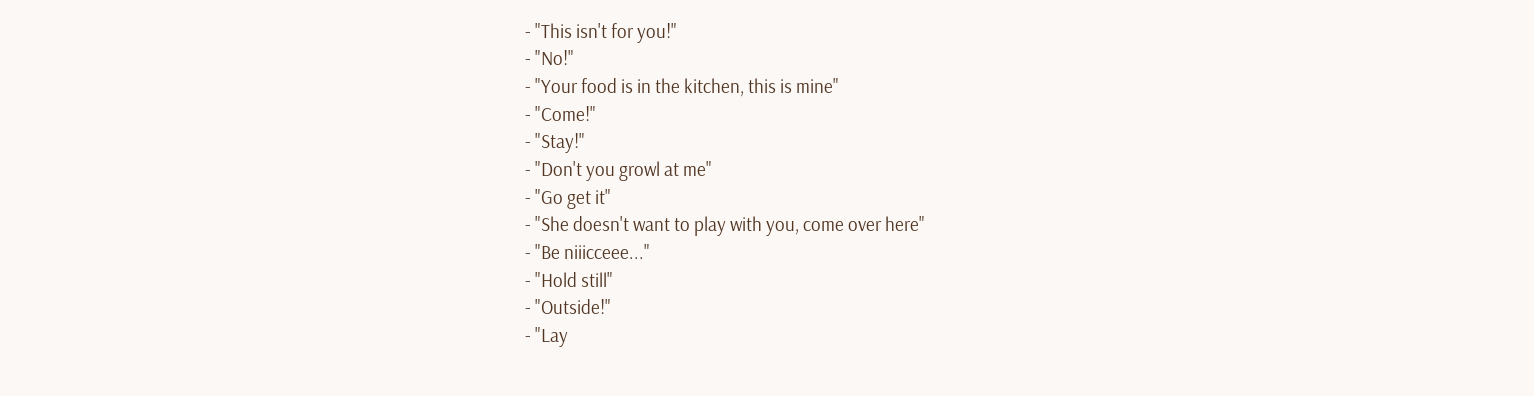- "This isn't for you!"
- "No!"
- "Your food is in the kitchen, this is mine"
- "Come!"
- "Stay!"
- "Don't you growl at me"
- "Go get it"
- "She doesn't want to play with you, come over here"
- "Be niiicceee..."
- "Hold still"
- "Outside!"
- "Lay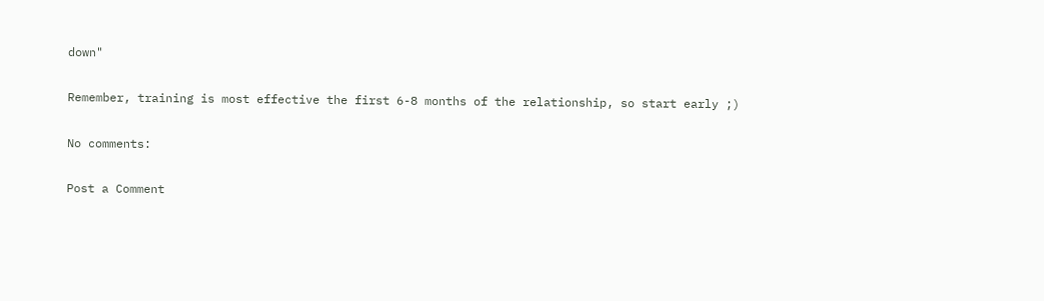down"

Remember, training is most effective the first 6-8 months of the relationship, so start early ;)

No comments:

Post a Comment